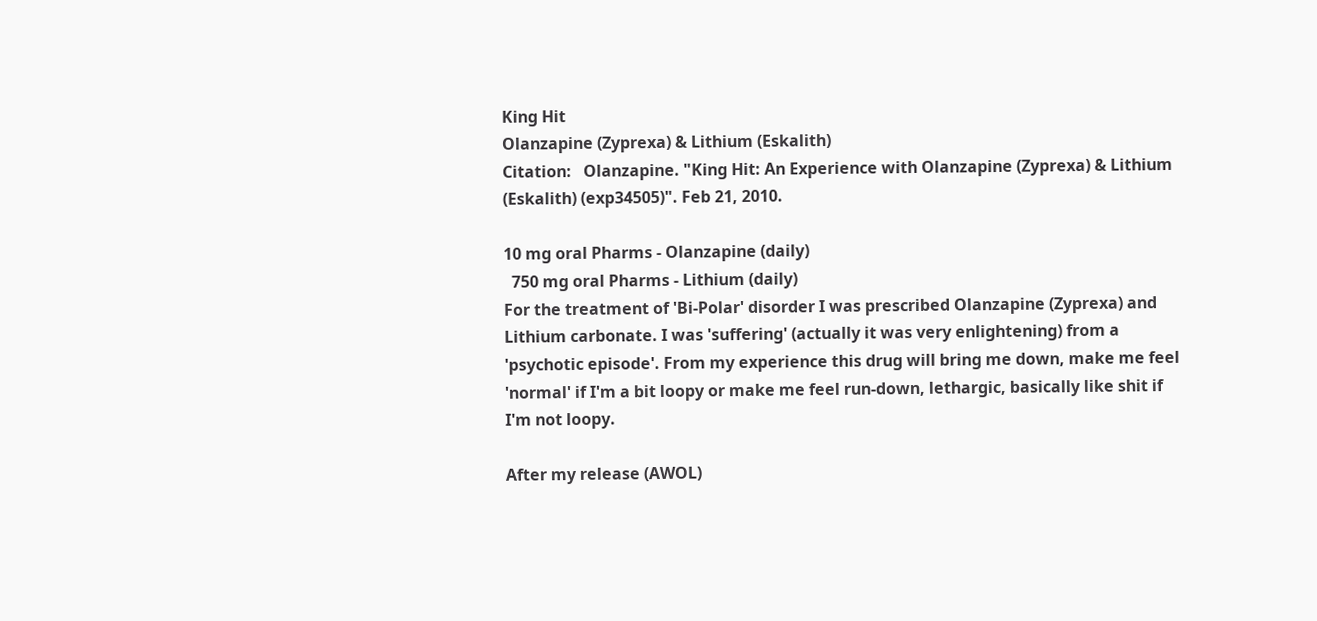King Hit
Olanzapine (Zyprexa) & Lithium (Eskalith)
Citation:   Olanzapine. "King Hit: An Experience with Olanzapine (Zyprexa) & Lithium (Eskalith) (exp34505)". Feb 21, 2010.

10 mg oral Pharms - Olanzapine (daily)
  750 mg oral Pharms - Lithium (daily)
For the treatment of 'Bi-Polar' disorder I was prescribed Olanzapine (Zyprexa) and Lithium carbonate. I was 'suffering' (actually it was very enlightening) from a 'psychotic episode'. From my experience this drug will bring me down, make me feel 'normal' if I'm a bit loopy or make me feel run-down, lethargic, basically like shit if I'm not loopy.

After my release (AWOL)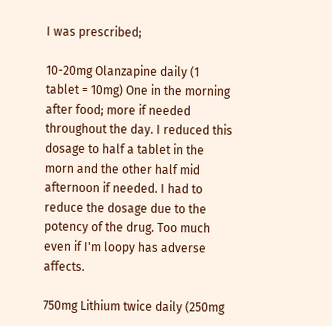I was prescribed;

10-20mg Olanzapine daily (1 tablet = 10mg) One in the morning after food; more if needed throughout the day. I reduced this dosage to half a tablet in the morn and the other half mid afternoon if needed. I had to reduce the dosage due to the potency of the drug. Too much even if I'm loopy has adverse affects.

750mg Lithium twice daily (250mg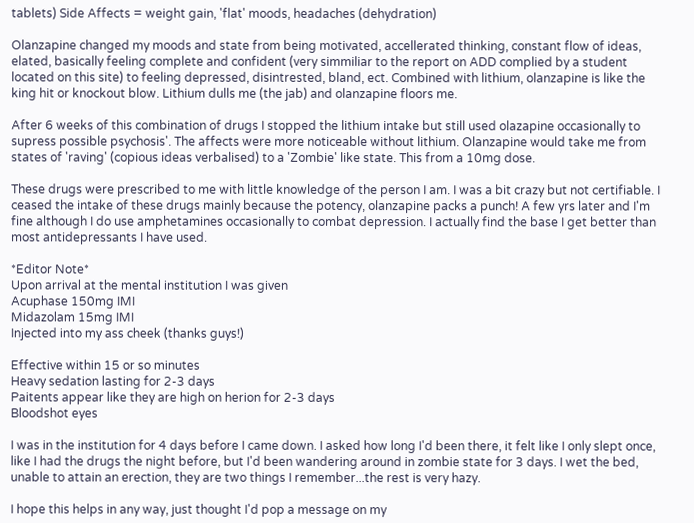tablets) Side Affects = weight gain, 'flat' moods, headaches (dehydration)

Olanzapine changed my moods and state from being motivated, accellerated thinking, constant flow of ideas, elated, basically feeling complete and confident (very simmiliar to the report on ADD complied by a student located on this site) to feeling depressed, disintrested, bland, ect. Combined with lithium, olanzapine is like the king hit or knockout blow. Lithium dulls me (the jab) and olanzapine floors me.

After 6 weeks of this combination of drugs I stopped the lithium intake but still used olazapine occasionally to supress possible psychosis'. The affects were more noticeable without lithium. Olanzapine would take me from states of 'raving' (copious ideas verbalised) to a 'Zombie' like state. This from a 10mg dose.

These drugs were prescribed to me with little knowledge of the person I am. I was a bit crazy but not certifiable. I ceased the intake of these drugs mainly because the potency, olanzapine packs a punch! A few yrs later and I'm fine although I do use amphetamines occasionally to combat depression. I actually find the base I get better than most antidepressants I have used.

*Editor Note*
Upon arrival at the mental institution I was given
Acuphase 150mg IMI
Midazolam 15mg IMI
Injected into my ass cheek (thanks guys!)

Effective within 15 or so minutes
Heavy sedation lasting for 2-3 days
Paitents appear like they are high on herion for 2-3 days
Bloodshot eyes

I was in the institution for 4 days before I came down. I asked how long I'd been there, it felt like I only slept once, like I had the drugs the night before, but I'd been wandering around in zombie state for 3 days. I wet the bed, unable to attain an erection, they are two things I remember...the rest is very hazy.

I hope this helps in any way, just thought I'd pop a message on my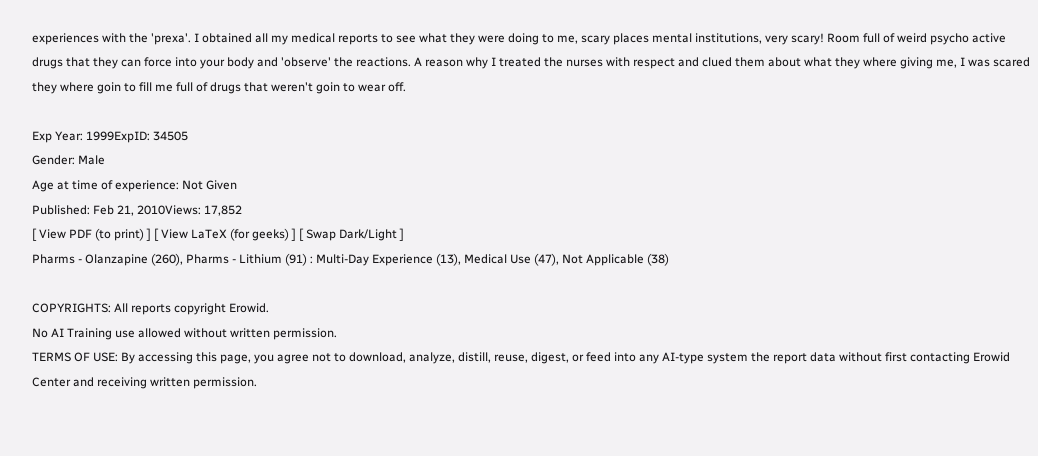experiences with the 'prexa'. I obtained all my medical reports to see what they were doing to me, scary places mental institutions, very scary! Room full of weird psycho active drugs that they can force into your body and 'observe' the reactions. A reason why I treated the nurses with respect and clued them about what they where giving me, I was scared they where goin to fill me full of drugs that weren't goin to wear off.

Exp Year: 1999ExpID: 34505
Gender: Male
Age at time of experience: Not Given
Published: Feb 21, 2010Views: 17,852
[ View PDF (to print) ] [ View LaTeX (for geeks) ] [ Swap Dark/Light ]
Pharms - Olanzapine (260), Pharms - Lithium (91) : Multi-Day Experience (13), Medical Use (47), Not Applicable (38)

COPYRIGHTS: All reports copyright Erowid.
No AI Training use allowed without written permission.
TERMS OF USE: By accessing this page, you agree not to download, analyze, distill, reuse, digest, or feed into any AI-type system the report data without first contacting Erowid Center and receiving written permission.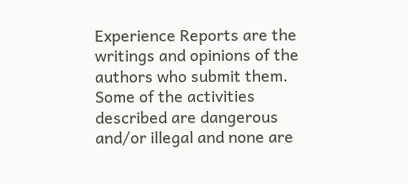Experience Reports are the writings and opinions of the authors who submit them. Some of the activities described are dangerous and/or illegal and none are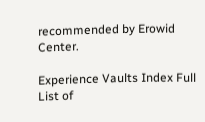recommended by Erowid Center.

Experience Vaults Index Full List of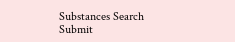Substances Search Submit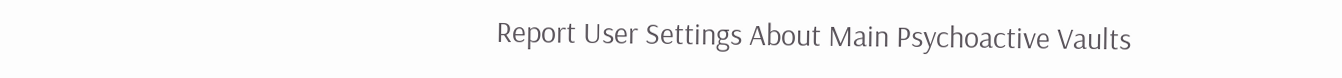Report User Settings About Main Psychoactive Vaults